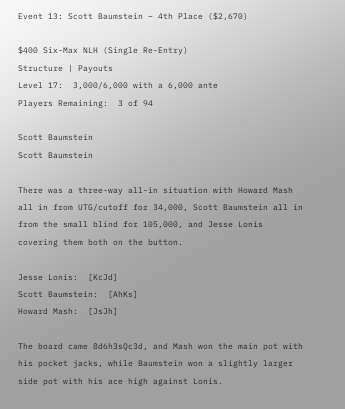Event 13: Scott Baumstein – 4th Place ($2,670)

$400 Six-Max NLH (Single Re-Entry)
Structure | Payouts
Level 17:  3,000/6,000 with a 6,000 ante
Players Remaining:  3 of 94

Scott Baumstein
Scott Baumstein

There was a three-way all-in situation with Howard Mash all in from UTG/cutoff for 34,000, Scott Baumstein all in from the small blind for 105,000, and Jesse Lonis covering them both on the button.

Jesse Lonis:  [KcJd]
Scott Baumstein:  [AhKs]
Howard Mash:  [JsJh]

The board came 8d6h3sQc3d, and Mash won the main pot with his pocket jacks, while Baumstein won a slightly larger side pot with his ace high against Lonis.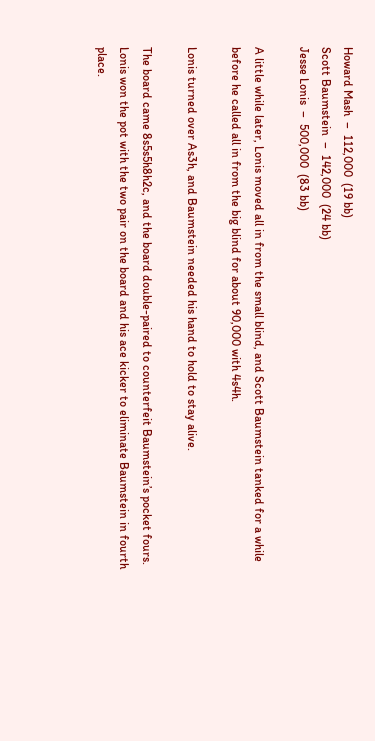Howard Mash  –  112,000  (19 bb)
Scott Baumstein  –  142,000  (24 bb)
Jesse Lonis  –  500,000  (83 bb)

A little while later, Lonis moved all in from the small blind, and Scott Baumstein tanked for a while before he called all in from the big blind for about 90,000 with 4s4h.

Lonis turned over As3h, and Baumstein needed his hand to hold to stay alive.

The board came 8s5s5h8h2c, and the board double-paired to counterfeit Baumstein’s pocket fours. Lonis won the pot with the two pair on the board and his ace kicker to eliminate Baumstein in fourth place.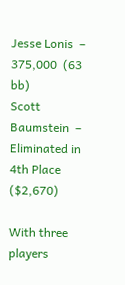Jesse Lonis  –  375,000  (63 bb)
Scott Baumstein  –  Eliminated in 4th Place  ($2,670)

With three players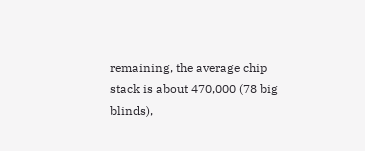remaining, the average chip stack is about 470,000 (78 big blinds),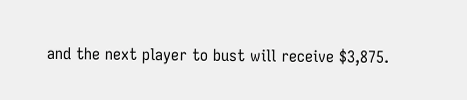and the next player to bust will receive $3,875.